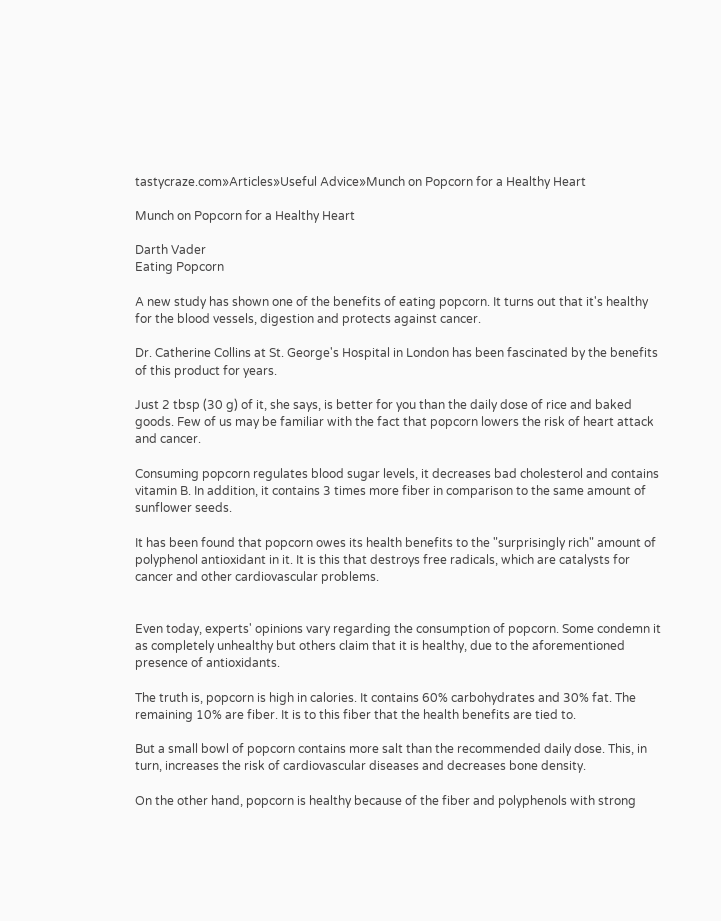tastycraze.com»Articles»Useful Advice»Munch on Popcorn for a Healthy Heart

Munch on Popcorn for a Healthy Heart

Darth Vader
Eating Popcorn

A new study has shown one of the benefits of eating popcorn. It turns out that it's healthy for the blood vessels, digestion and protects against cancer.

Dr. Catherine Collins at St. George's Hospital in London has been fascinated by the benefits of this product for years.

Just 2 tbsp (30 g) of it, she says, is better for you than the daily dose of rice and baked goods. Few of us may be familiar with the fact that popcorn lowers the risk of heart attack and cancer.

Consuming popcorn regulates blood sugar levels, it decreases bad cholesterol and contains vitamin B. In addition, it contains 3 times more fiber in comparison to the same amount of sunflower seeds.

It has been found that popcorn owes its health benefits to the "surprisingly rich" amount of polyphenol antioxidant in it. It is this that destroys free radicals, which are catalysts for cancer and other cardiovascular problems.


Even today, experts' opinions vary regarding the consumption of popcorn. Some condemn it as completely unhealthy but others claim that it is healthy, due to the aforementioned presence of antioxidants.

The truth is, popcorn is high in calories. It contains 60% carbohydrates and 30% fat. The remaining 10% are fiber. It is to this fiber that the health benefits are tied to.

But a small bowl of popcorn contains more salt than the recommended daily dose. This, in turn, increases the risk of cardiovascular diseases and decreases bone density.

On the other hand, popcorn is healthy because of the fiber and polyphenols with strong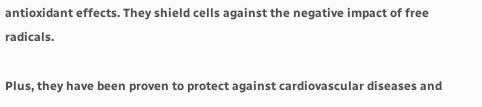antioxidant effects. They shield cells against the negative impact of free radicals.

Plus, they have been proven to protect against cardiovascular diseases and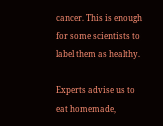cancer. This is enough for some scientists to label them as healthy.

Experts advise us to eat homemade,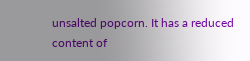unsalted popcorn. It has a reduced content of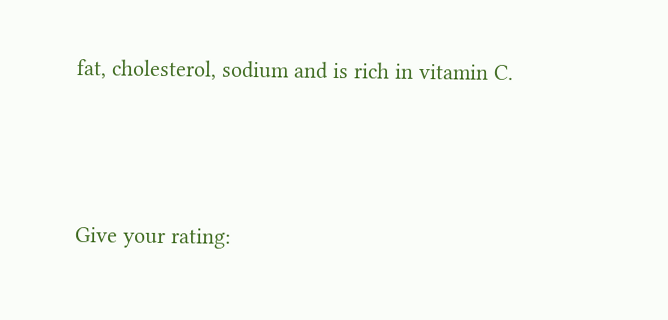fat, cholesterol, sodium and is rich in vitamin C.



Give your rating: